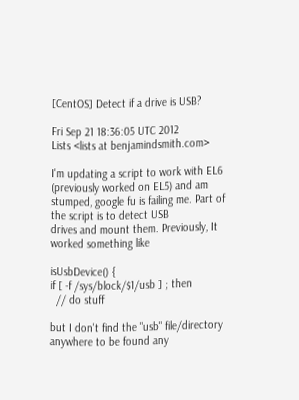[CentOS] Detect if a drive is USB?

Fri Sep 21 18:36:05 UTC 2012
Lists <lists at benjamindsmith.com>

I'm updating a script to work with EL6 (previously worked on EL5) and am
stumped, google fu is failing me. Part of the script is to detect USB
drives and mount them. Previously, It worked something like

isUsbDevice() {
if [ -f /sys/block/$1/usb ] ; then
  // do stuff

but I don't find the "usb" file/directory anywhere to be found any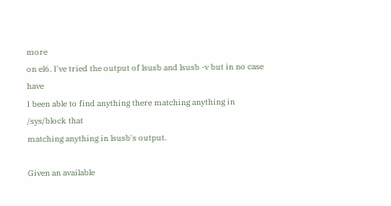more
on el6. I've tried the output of lsusb and lsusb -v but in no case have
I been able to find anything there matching anything in /sys/block that
matching anything in lsusb's output.

Given an available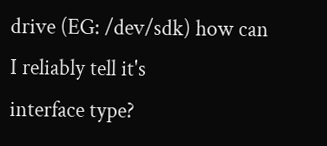drive (EG: /dev/sdk) how can I reliably tell it's
interface type?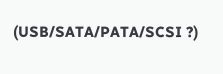(USB/SATA/PATA/SCSI ?)